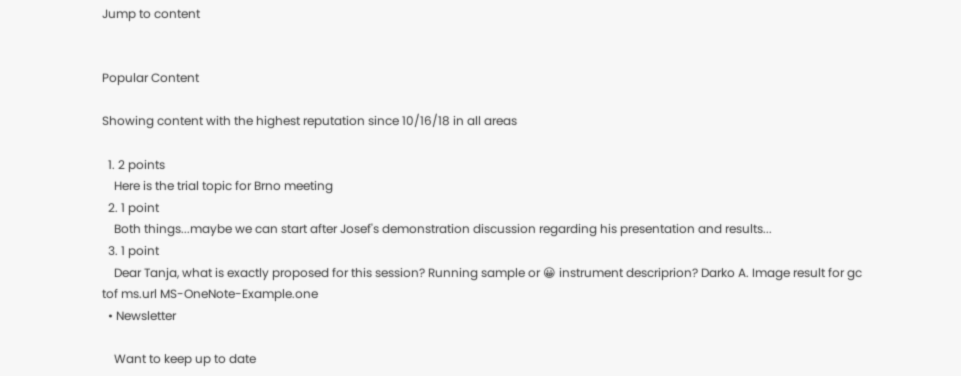Jump to content


Popular Content

Showing content with the highest reputation since 10/16/18 in all areas

  1. 2 points
    Here is the trial topic for Brno meeting
  2. 1 point
    Both things...maybe we can start after Josef's demonstration discussion regarding his presentation and results...
  3. 1 point
    Dear Tanja, what is exactly proposed for this session? Running sample or 😀 instrument descriprion? Darko A. Image result for gc tof ms.url MS-OneNote-Example.one
  • Newsletter

    Want to keep up to date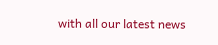with all our latest news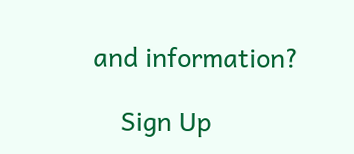and information?

    Sign Up